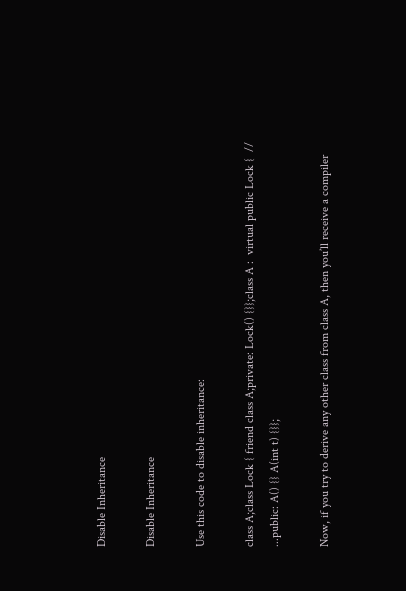Disable Inheritance

Disable Inheritance

Use this code to disable inheritance:

class A;class Lock { friend class A;private: Lock() {}};class A :  virtual public Lock {  // ...public: A() {} A(int t) {}};

Now, if you try to derive any other class from class A, then you’ll receive a compiler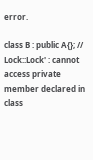error.

class B : public A{}; // Lock::Lock' : cannot access private member declared in class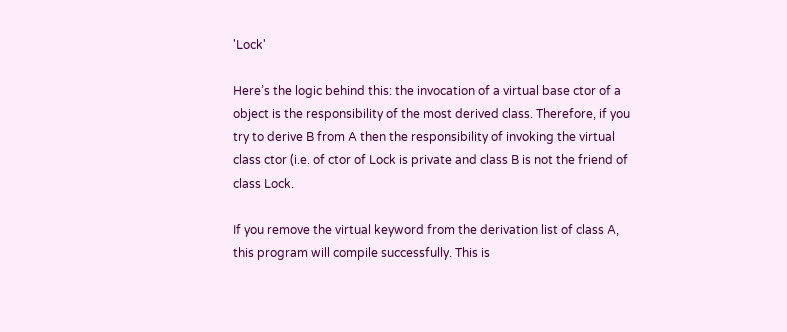'Lock'

Here’s the logic behind this: the invocation of a virtual base ctor of a object is the responsibility of the most derived class. Therefore, if you try to derive B from A then the responsibility of invoking the virtual class ctor (i.e. of ctor of Lock is private and class B is not the friend of class Lock.

If you remove the virtual keyword from the derivation list of class A, this program will compile successfully. This is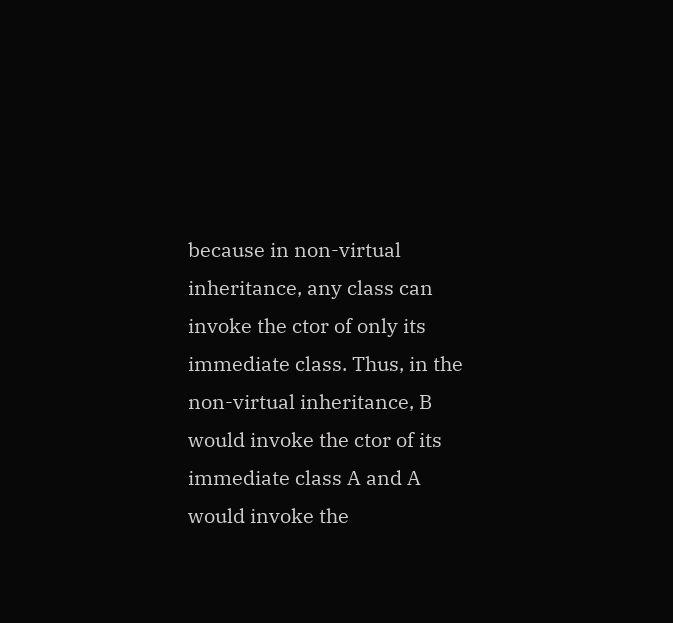because in non-virtual inheritance, any class can invoke the ctor of only its immediate class. Thus, in the non-virtual inheritance, B would invoke the ctor of its immediate class A and A would invoke the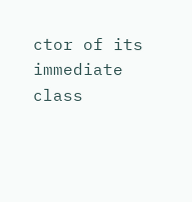ctor of its immediate class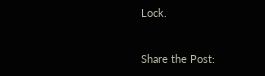Lock.


Share the Post: